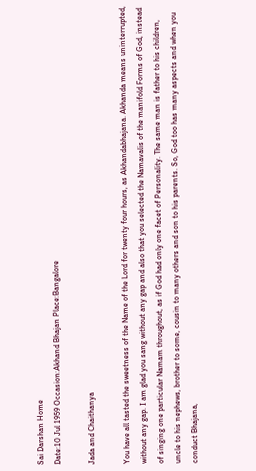Sai Darshan Home
Date:10 Jul 1959 Occasion:Akhand Bhajan Place:Bangalore

Jada and Chaithanya

You have all tasted the sweetness of the Name of the Lord for twenty four hours, as Akhandabhajana. Akhanda means uninterrupted, without any gap. I am glad you sang without any gap and also that you selected the Namavalis of the manifold Forms of God, instead of singing one particular Namam throughout, as if God had only one facet of Personality. The same man is father to his children, uncle to his nephews, brother to some, cousin to many others and son to his parents. So, God too has many aspects and when you conduct Bhajana,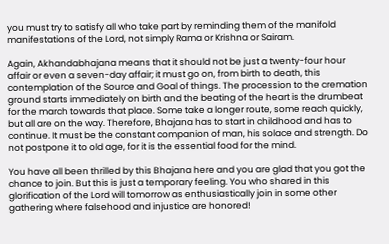you must try to satisfy all who take part by reminding them of the manifold manifestations of the Lord, not simply Rama or Krishna or Sairam.

Again, Akhandabhajana means that it should not be just a twenty-four hour affair or even a seven-day affair; it must go on, from birth to death, this contemplation of the Source and Goal of things. The procession to the cremation ground starts immediately on birth and the beating of the heart is the drumbeat for the march towards that place. Some take a longer route, some reach quickly, but all are on the way. Therefore, Bhajana has to start in childhood and has to continue. It must be the constant companion of man, his solace and strength. Do not postpone it to old age, for it is the essential food for the mind.

You have all been thrilled by this Bhajana here and you are glad that you got the chance to join. But this is just a temporary feeling. You who shared in this glorification of the Lord will tomorrow as enthusiastically join in some other gathering where falsehood and injustice are honored!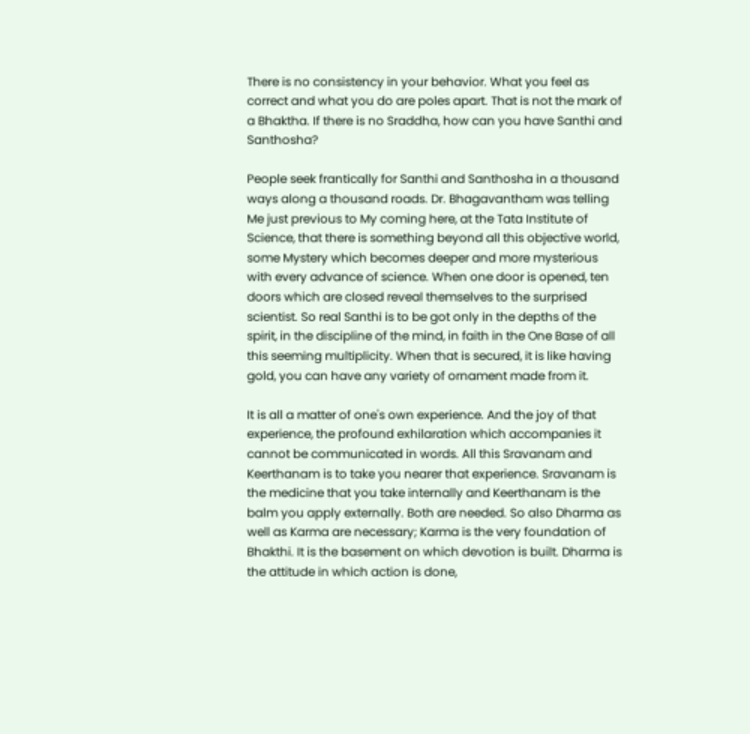There is no consistency in your behavior. What you feel as correct and what you do are poles apart. That is not the mark of a Bhaktha. If there is no Sraddha, how can you have Santhi and Santhosha?

People seek frantically for Santhi and Santhosha in a thousand ways along a thousand roads. Dr. Bhagavantham was telling Me just previous to My coming here, at the Tata Institute of Science, that there is something beyond all this objective world, some Mystery which becomes deeper and more mysterious with every advance of science. When one door is opened, ten doors which are closed reveal themselves to the surprised scientist. So real Santhi is to be got only in the depths of the spirit, in the discipline of the mind, in faith in the One Base of all this seeming multiplicity. When that is secured, it is like having gold, you can have any variety of ornament made from it.

It is all a matter of one's own experience. And the joy of that experience, the profound exhilaration which accompanies it cannot be communicated in words. All this Sravanam and Keerthanam is to take you nearer that experience. Sravanam is the medicine that you take internally and Keerthanam is the balm you apply externally. Both are needed. So also Dharma as well as Karma are necessary; Karma is the very foundation of Bhakthi. It is the basement on which devotion is built. Dharma is the attitude in which action is done,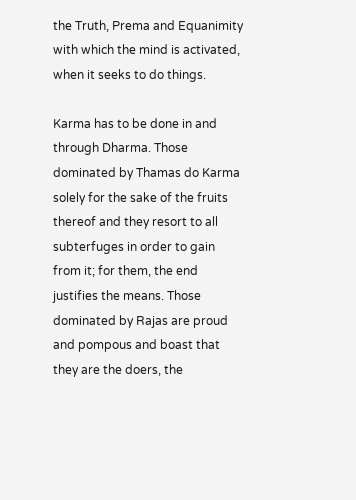the Truth, Prema and Equanimity with which the mind is activated, when it seeks to do things.

Karma has to be done in and through Dharma. Those dominated by Thamas do Karma solely for the sake of the fruits thereof and they resort to all subterfuges in order to gain from it; for them, the end justifies the means. Those dominated by Rajas are proud and pompous and boast that they are the doers, the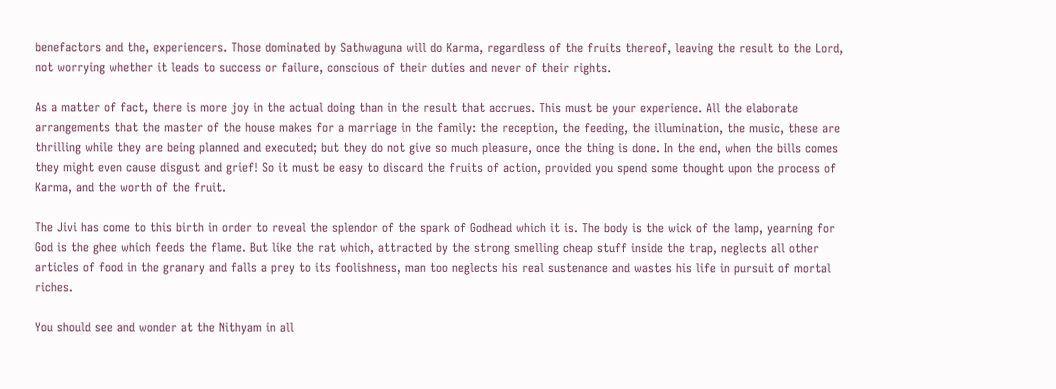benefactors and the, experiencers. Those dominated by Sathwaguna will do Karma, regardless of the fruits thereof, leaving the result to the Lord, not worrying whether it leads to success or failure, conscious of their duties and never of their rights.

As a matter of fact, there is more joy in the actual doing than in the result that accrues. This must be your experience. All the elaborate arrangements that the master of the house makes for a marriage in the family: the reception, the feeding, the illumination, the music, these are thrilling while they are being planned and executed; but they do not give so much pleasure, once the thing is done. In the end, when the bills comes they might even cause disgust and grief! So it must be easy to discard the fruits of action, provided you spend some thought upon the process of Karma, and the worth of the fruit.

The Jivi has come to this birth in order to reveal the splendor of the spark of Godhead which it is. The body is the wick of the lamp, yearning for God is the ghee which feeds the flame. But like the rat which, attracted by the strong smelling cheap stuff inside the trap, neglects all other articles of food in the granary and falls a prey to its foolishness, man too neglects his real sustenance and wastes his life in pursuit of mortal riches.

You should see and wonder at the Nithyam in all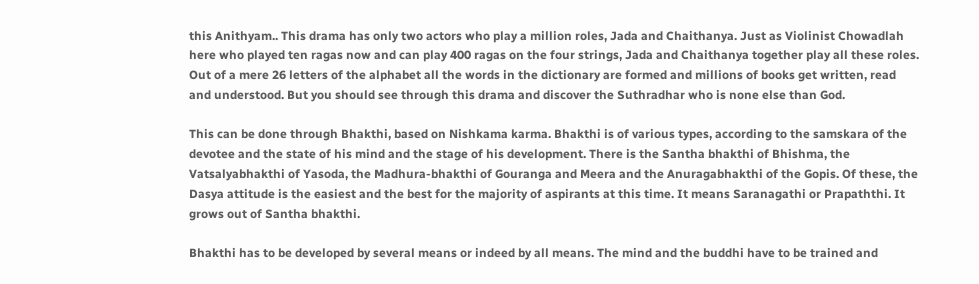this Anithyam.. This drama has only two actors who play a million roles, Jada and Chaithanya. Just as Violinist Chowadlah here who played ten ragas now and can play 400 ragas on the four strings, Jada and Chaithanya together play all these roles. Out of a mere 26 letters of the alphabet all the words in the dictionary are formed and millions of books get written, read and understood. But you should see through this drama and discover the Suthradhar who is none else than God.

This can be done through Bhakthi, based on Nishkama karma. Bhakthi is of various types, according to the samskara of the devotee and the state of his mind and the stage of his development. There is the Santha bhakthi of Bhishma, the Vatsalyabhakthi of Yasoda, the Madhura-bhakthi of Gouranga and Meera and the Anuragabhakthi of the Gopis. Of these, the Dasya attitude is the easiest and the best for the majority of aspirants at this time. It means Saranagathi or Prapaththi. It grows out of Santha bhakthi.

Bhakthi has to be developed by several means or indeed by all means. The mind and the buddhi have to be trained and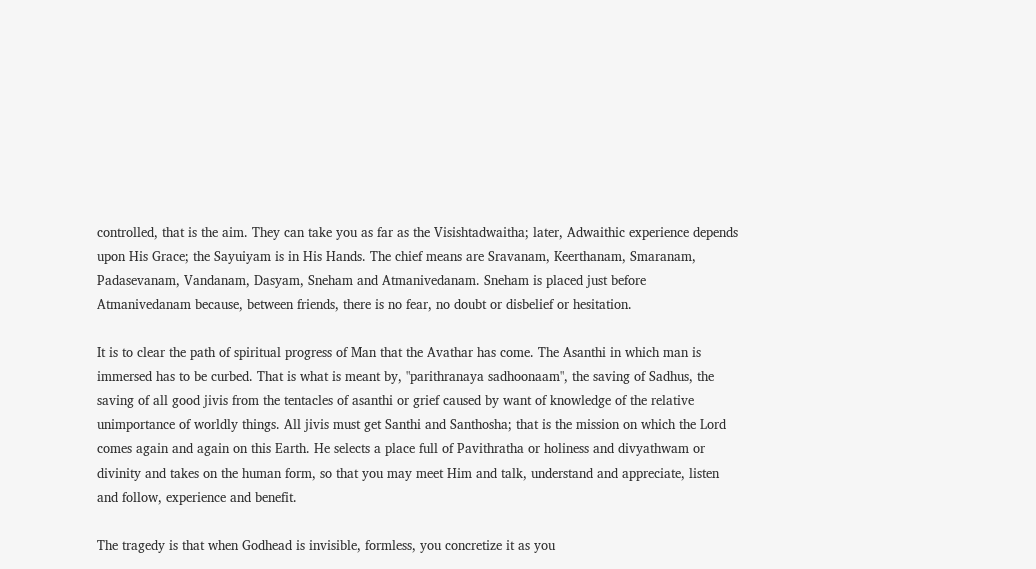controlled, that is the aim. They can take you as far as the Visishtadwaitha; later, Adwaithic experience depends upon His Grace; the Sayuiyam is in His Hands. The chief means are Sravanam, Keerthanam, Smaranam, Padasevanam, Vandanam, Dasyam, Sneham and Atmanivedanam. Sneham is placed just before Atmanivedanam because, between friends, there is no fear, no doubt or disbelief or hesitation.

It is to clear the path of spiritual progress of Man that the Avathar has come. The Asanthi in which man is immersed has to be curbed. That is what is meant by, "parithranaya sadhoonaam", the saving of Sadhus, the saving of all good jivis from the tentacles of asanthi or grief caused by want of knowledge of the relative unimportance of worldly things. All jivis must get Santhi and Santhosha; that is the mission on which the Lord comes again and again on this Earth. He selects a place full of Pavithratha or holiness and divyathwam or divinity and takes on the human form, so that you may meet Him and talk, understand and appreciate, listen and follow, experience and benefit.

The tragedy is that when Godhead is invisible, formless, you concretize it as you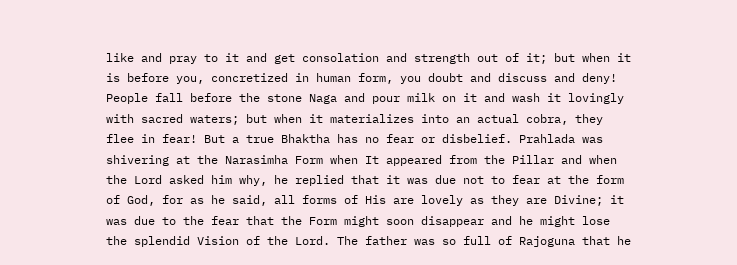like and pray to it and get consolation and strength out of it; but when it is before you, concretized in human form, you doubt and discuss and deny! People fall before the stone Naga and pour milk on it and wash it lovingly with sacred waters; but when it materializes into an actual cobra, they flee in fear! But a true Bhaktha has no fear or disbelief. Prahlada was shivering at the Narasimha Form when It appeared from the Pillar and when the Lord asked him why, he replied that it was due not to fear at the form of God, for as he said, all forms of His are lovely as they are Divine; it was due to the fear that the Form might soon disappear and he might lose the splendid Vision of the Lord. The father was so full of Rajoguna that he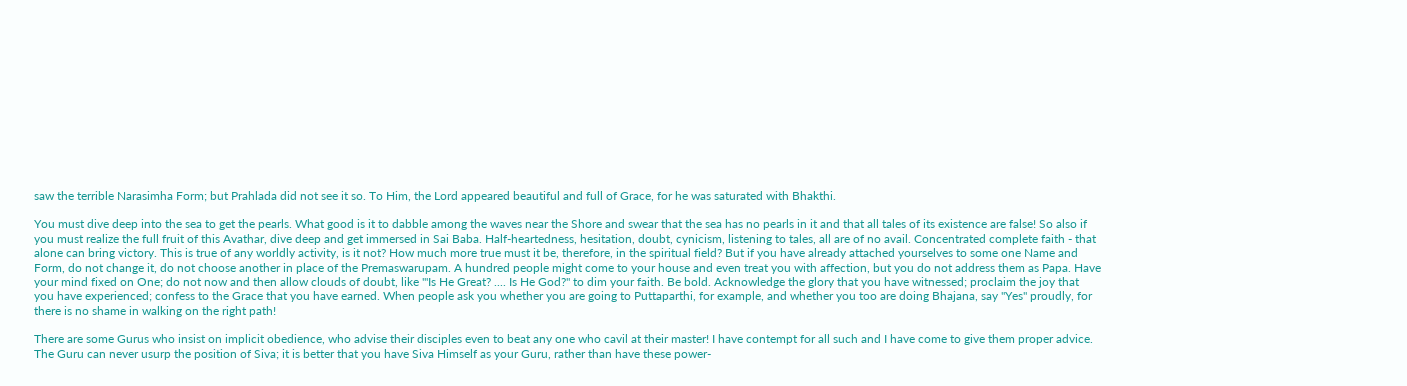saw the terrible Narasimha Form; but Prahlada did not see it so. To Him, the Lord appeared beautiful and full of Grace, for he was saturated with Bhakthi.

You must dive deep into the sea to get the pearls. What good is it to dabble among the waves near the Shore and swear that the sea has no pearls in it and that all tales of its existence are false! So also if you must realize the full fruit of this Avathar, dive deep and get immersed in Sai Baba. Half-heartedness, hesitation, doubt, cynicism, listening to tales, all are of no avail. Concentrated complete faith - that alone can bring victory. This is true of any worldly activity, is it not? How much more true must it be, therefore, in the spiritual field? But if you have already attached yourselves to some one Name and Form, do not change it, do not choose another in place of the Premaswarupam. A hundred people might come to your house and even treat you with affection, but you do not address them as Papa. Have your mind fixed on One; do not now and then allow clouds of doubt, like '"Is He Great? .... Is He God?" to dim your faith. Be bold. Acknowledge the glory that you have witnessed; proclaim the joy that you have experienced; confess to the Grace that you have earned. When people ask you whether you are going to Puttaparthi, for example, and whether you too are doing Bhajana, say "Yes" proudly, for there is no shame in walking on the right path!

There are some Gurus who insist on implicit obedience, who advise their disciples even to beat any one who cavil at their master! I have contempt for all such and I have come to give them proper advice. The Guru can never usurp the position of Siva; it is better that you have Siva Himself as your Guru, rather than have these power-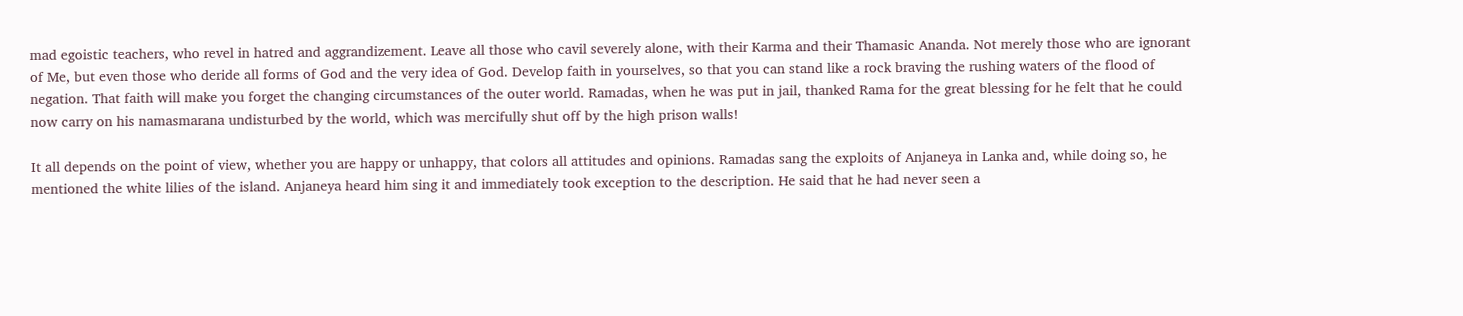mad egoistic teachers, who revel in hatred and aggrandizement. Leave all those who cavil severely alone, with their Karma and their Thamasic Ananda. Not merely those who are ignorant of Me, but even those who deride all forms of God and the very idea of God. Develop faith in yourselves, so that you can stand like a rock braving the rushing waters of the flood of negation. That faith will make you forget the changing circumstances of the outer world. Ramadas, when he was put in jail, thanked Rama for the great blessing for he felt that he could now carry on his namasmarana undisturbed by the world, which was mercifully shut off by the high prison walls!

It all depends on the point of view, whether you are happy or unhappy, that colors all attitudes and opinions. Ramadas sang the exploits of Anjaneya in Lanka and, while doing so, he mentioned the white lilies of the island. Anjaneya heard him sing it and immediately took exception to the description. He said that he had never seen a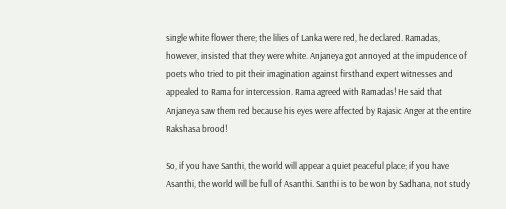single white flower there; the lilies of Lanka were red, he declared. Ramadas, however, insisted that they were white. Anjaneya got annoyed at the impudence of poets who tried to pit their imagination against firsthand expert witnesses and appealed to Rama for intercession. Rama agreed with Ramadas! He said that Anjaneya saw them red because his eyes were affected by Rajasic Anger at the entire Rakshasa brood!

So, if you have Santhi, the world will appear a quiet peaceful place; if you have Asanthi, the world will be full of Asanthi. Santhi is to be won by Sadhana, not study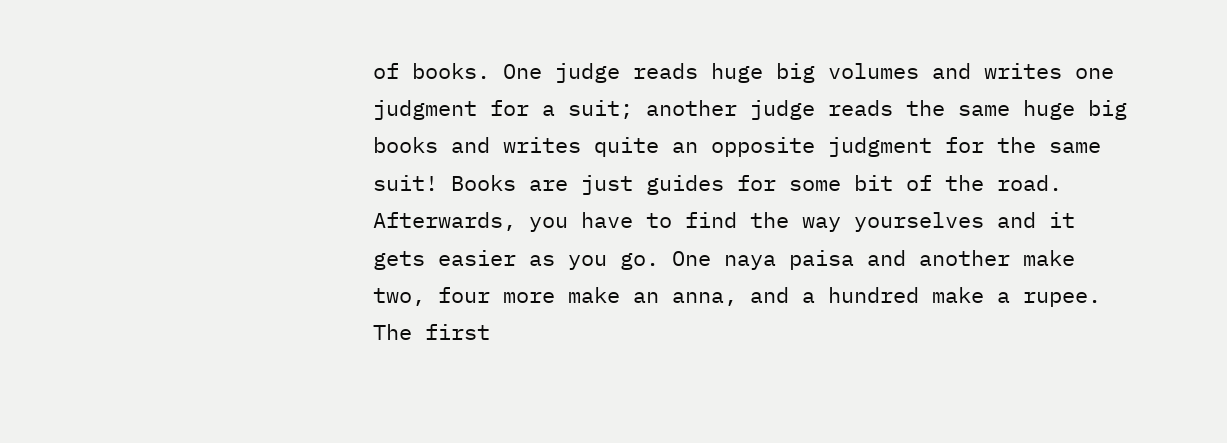of books. One judge reads huge big volumes and writes one judgment for a suit; another judge reads the same huge big books and writes quite an opposite judgment for the same suit! Books are just guides for some bit of the road. Afterwards, you have to find the way yourselves and it gets easier as you go. One naya paisa and another make two, four more make an anna, and a hundred make a rupee. The first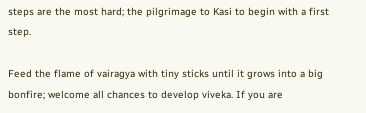steps are the most hard; the pilgrimage to Kasi to begin with a first step.

Feed the flame of vairagya with tiny sticks until it grows into a big bonfire; welcome all chances to develop viveka. If you are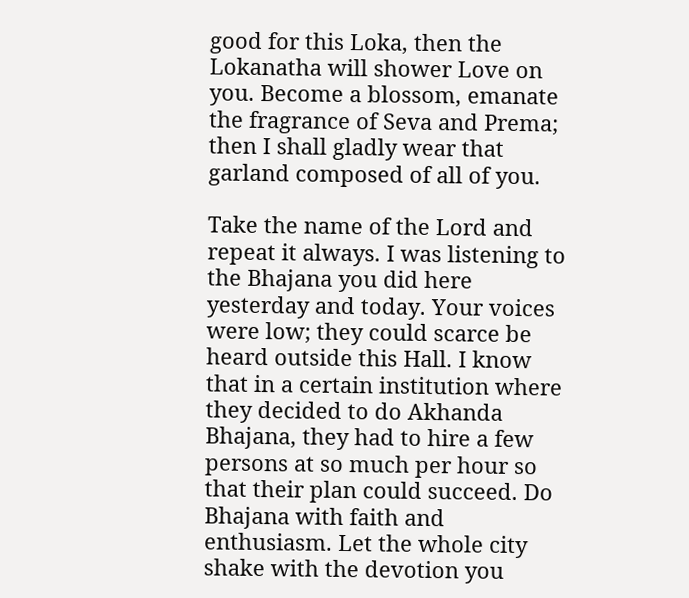good for this Loka, then the Lokanatha will shower Love on you. Become a blossom, emanate the fragrance of Seva and Prema; then I shall gladly wear that garland composed of all of you.

Take the name of the Lord and repeat it always. I was listening to the Bhajana you did here yesterday and today. Your voices were low; they could scarce be heard outside this Hall. I know that in a certain institution where they decided to do Akhanda Bhajana, they had to hire a few persons at so much per hour so that their plan could succeed. Do Bhajana with faith and enthusiasm. Let the whole city shake with the devotion you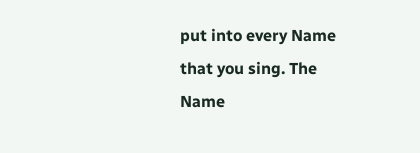put into every Name that you sing. The Name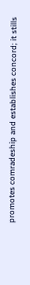promotes comradeship and establishes concord; it stills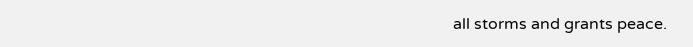all storms and grants peace.